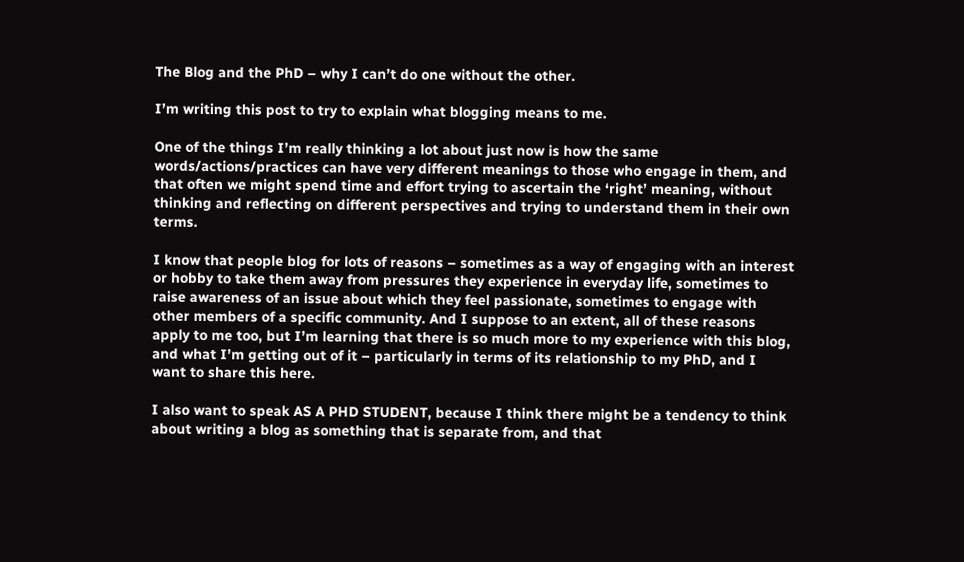The Blog and the PhD – why I can’t do one without the other.

I’m writing this post to try to explain what blogging means to me.

One of the things I’m really thinking a lot about just now is how the same words/actions/practices can have very different meanings to those who engage in them, and that often we might spend time and effort trying to ascertain the ‘right’ meaning, without thinking and reflecting on different perspectives and trying to understand them in their own terms.

I know that people blog for lots of reasons – sometimes as a way of engaging with an interest or hobby to take them away from pressures they experience in everyday life, sometimes to raise awareness of an issue about which they feel passionate, sometimes to engage with other members of a specific community. And I suppose to an extent, all of these reasons apply to me too, but I’m learning that there is so much more to my experience with this blog, and what I’m getting out of it – particularly in terms of its relationship to my PhD, and I want to share this here.

I also want to speak AS A PHD STUDENT, because I think there might be a tendency to think about writing a blog as something that is separate from, and that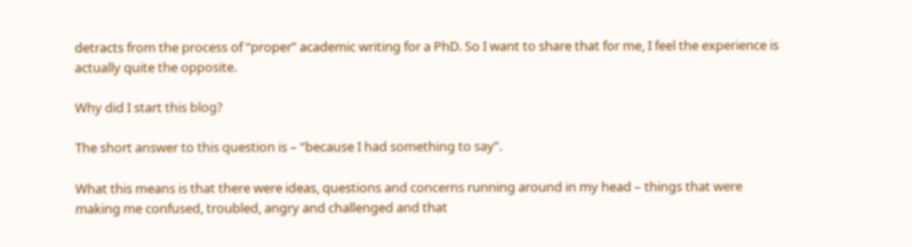detracts from the process of “proper” academic writing for a PhD. So I want to share that for me, I feel the experience is actually quite the opposite.

Why did I start this blog?

The short answer to this question is – “because I had something to say”.

What this means is that there were ideas, questions and concerns running around in my head – things that were making me confused, troubled, angry and challenged and that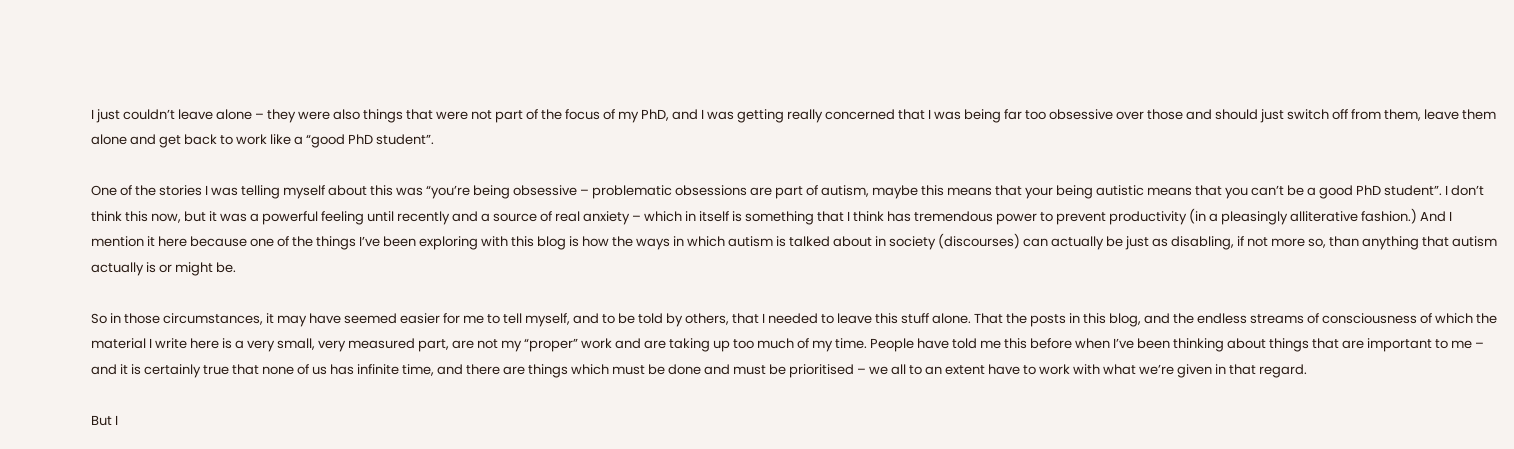I just couldn’t leave alone – they were also things that were not part of the focus of my PhD, and I was getting really concerned that I was being far too obsessive over those and should just switch off from them, leave them alone and get back to work like a “good PhD student”.

One of the stories I was telling myself about this was “you’re being obsessive – problematic obsessions are part of autism, maybe this means that your being autistic means that you can’t be a good PhD student”. I don’t think this now, but it was a powerful feeling until recently and a source of real anxiety – which in itself is something that I think has tremendous power to prevent productivity (in a pleasingly alliterative fashion.) And I mention it here because one of the things I’ve been exploring with this blog is how the ways in which autism is talked about in society (discourses) can actually be just as disabling, if not more so, than anything that autism actually is or might be.

So in those circumstances, it may have seemed easier for me to tell myself, and to be told by others, that I needed to leave this stuff alone. That the posts in this blog, and the endless streams of consciousness of which the material I write here is a very small, very measured part, are not my “proper” work and are taking up too much of my time. People have told me this before when I’ve been thinking about things that are important to me – and it is certainly true that none of us has infinite time, and there are things which must be done and must be prioritised – we all to an extent have to work with what we’re given in that regard.

But I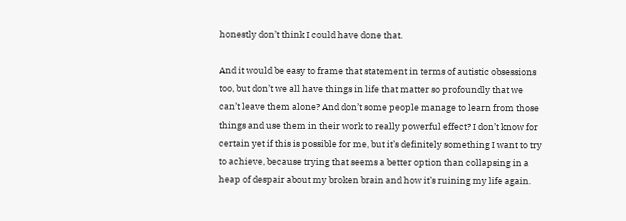honestly don’t think I could have done that.

And it would be easy to frame that statement in terms of autistic obsessions too, but don’t we all have things in life that matter so profoundly that we can’t leave them alone? And don’t some people manage to learn from those things and use them in their work to really powerful effect? I don’t know for certain yet if this is possible for me, but it’s definitely something I want to try to achieve, because trying that seems a better option than collapsing in a heap of despair about my broken brain and how it’s ruining my life again.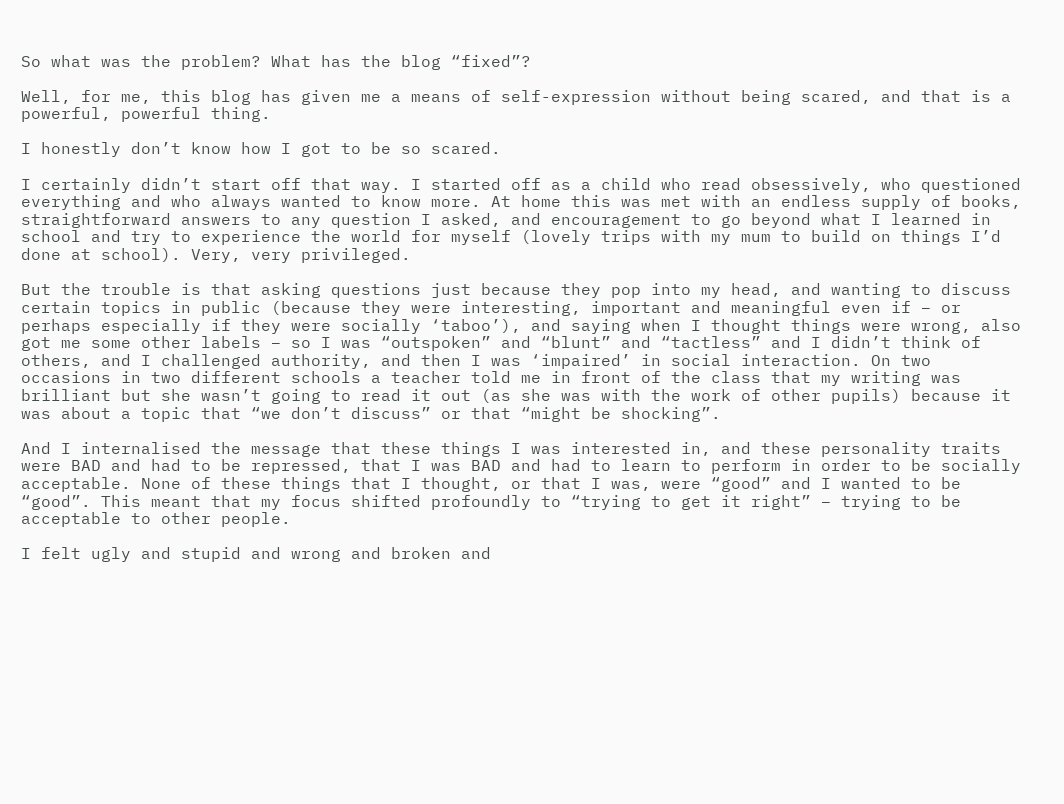So what was the problem? What has the blog “fixed”?

Well, for me, this blog has given me a means of self-expression without being scared, and that is a powerful, powerful thing.

I honestly don’t know how I got to be so scared.

I certainly didn’t start off that way. I started off as a child who read obsessively, who questioned everything and who always wanted to know more. At home this was met with an endless supply of books, straightforward answers to any question I asked, and encouragement to go beyond what I learned in school and try to experience the world for myself (lovely trips with my mum to build on things I’d done at school). Very, very privileged.

But the trouble is that asking questions just because they pop into my head, and wanting to discuss certain topics in public (because they were interesting, important and meaningful even if – or perhaps especially if they were socially ‘taboo’), and saying when I thought things were wrong, also got me some other labels – so I was “outspoken” and “blunt” and “tactless” and I didn’t think of others, and I challenged authority, and then I was ‘impaired’ in social interaction. On two occasions in two different schools a teacher told me in front of the class that my writing was brilliant but she wasn’t going to read it out (as she was with the work of other pupils) because it was about a topic that “we don’t discuss” or that “might be shocking”.

And I internalised the message that these things I was interested in, and these personality traits were BAD and had to be repressed, that I was BAD and had to learn to perform in order to be socially acceptable. None of these things that I thought, or that I was, were “good” and I wanted to be “good”. This meant that my focus shifted profoundly to “trying to get it right” – trying to be acceptable to other people.

I felt ugly and stupid and wrong and broken and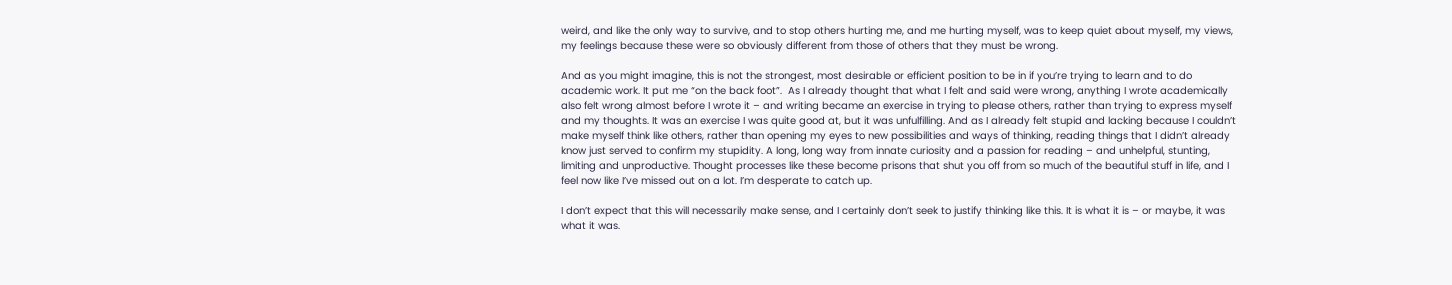weird, and like the only way to survive, and to stop others hurting me, and me hurting myself, was to keep quiet about myself, my views, my feelings because these were so obviously different from those of others that they must be wrong.

And as you might imagine, this is not the strongest, most desirable or efficient position to be in if you’re trying to learn and to do academic work. It put me “on the back foot”.  As I already thought that what I felt and said were wrong, anything I wrote academically also felt wrong almost before I wrote it – and writing became an exercise in trying to please others, rather than trying to express myself and my thoughts. It was an exercise I was quite good at, but it was unfulfilling. And as I already felt stupid and lacking because I couldn’t make myself think like others, rather than opening my eyes to new possibilities and ways of thinking, reading things that I didn’t already know just served to confirm my stupidity. A long, long way from innate curiosity and a passion for reading – and unhelpful, stunting, limiting and unproductive. Thought processes like these become prisons that shut you off from so much of the beautiful stuff in life, and I feel now like I’ve missed out on a lot. I’m desperate to catch up.

I don’t expect that this will necessarily make sense, and I certainly don’t seek to justify thinking like this. It is what it is – or maybe, it was what it was.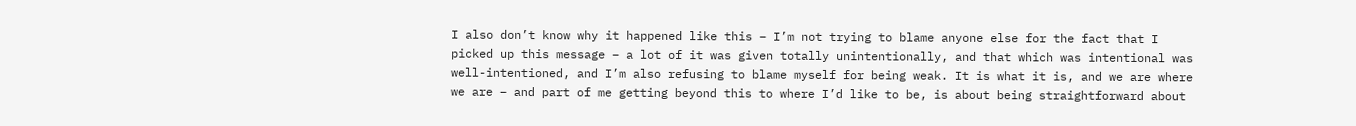I also don’t know why it happened like this – I’m not trying to blame anyone else for the fact that I picked up this message – a lot of it was given totally unintentionally, and that which was intentional was well-intentioned, and I’m also refusing to blame myself for being weak. It is what it is, and we are where we are – and part of me getting beyond this to where I’d like to be, is about being straightforward about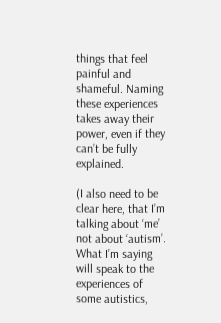things that feel painful and shameful. Naming these experiences takes away their power, even if they can’t be fully explained.

(I also need to be clear here, that I’m talking about ‘me’ not about ‘autism’. What I’m saying will speak to the experiences of some autistics,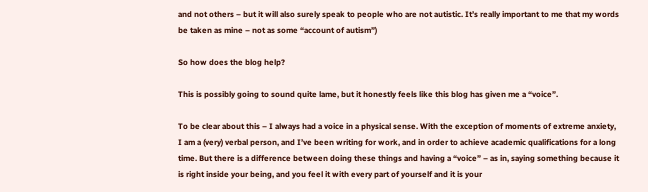and not others – but it will also surely speak to people who are not autistic. It’s really important to me that my words be taken as mine – not as some “account of autism”)

So how does the blog help?

This is possibly going to sound quite lame, but it honestly feels like this blog has given me a “voice”.

To be clear about this – I always had a voice in a physical sense. With the exception of moments of extreme anxiety, I am a (very) verbal person, and I’ve been writing for work, and in order to achieve academic qualifications for a long time. But there is a difference between doing these things and having a “voice” – as in, saying something because it is right inside your being, and you feel it with every part of yourself and it is your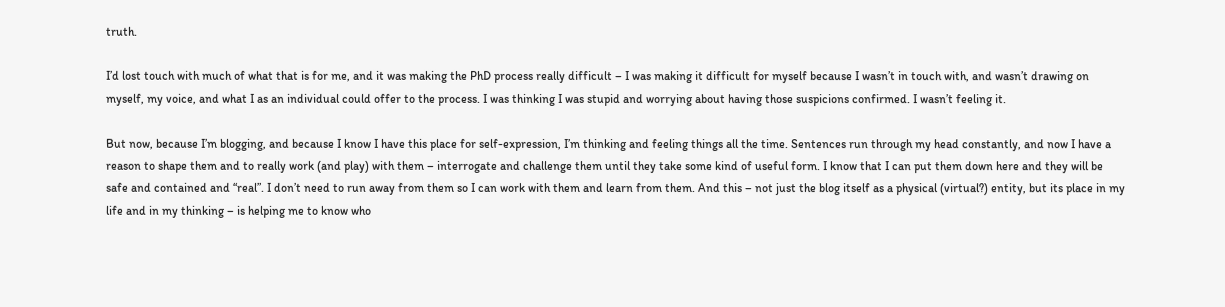truth.

I’d lost touch with much of what that is for me, and it was making the PhD process really difficult – I was making it difficult for myself because I wasn’t in touch with, and wasn’t drawing on myself, my voice, and what I as an individual could offer to the process. I was thinking I was stupid and worrying about having those suspicions confirmed. I wasn’t feeling it.

But now, because I’m blogging, and because I know I have this place for self-expression, I’m thinking and feeling things all the time. Sentences run through my head constantly, and now I have a reason to shape them and to really work (and play) with them – interrogate and challenge them until they take some kind of useful form. I know that I can put them down here and they will be safe and contained and “real”. I don’t need to run away from them so I can work with them and learn from them. And this – not just the blog itself as a physical (virtual?) entity, but its place in my life and in my thinking – is helping me to know who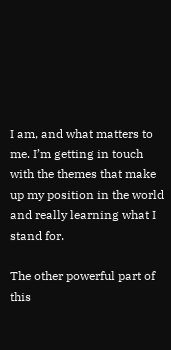I am, and what matters to me. I’m getting in touch with the themes that make up my position in the world and really learning what I stand for.

The other powerful part of this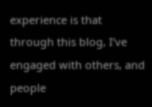experience is that through this blog, I’ve engaged with others, and people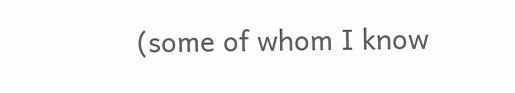(some of whom I know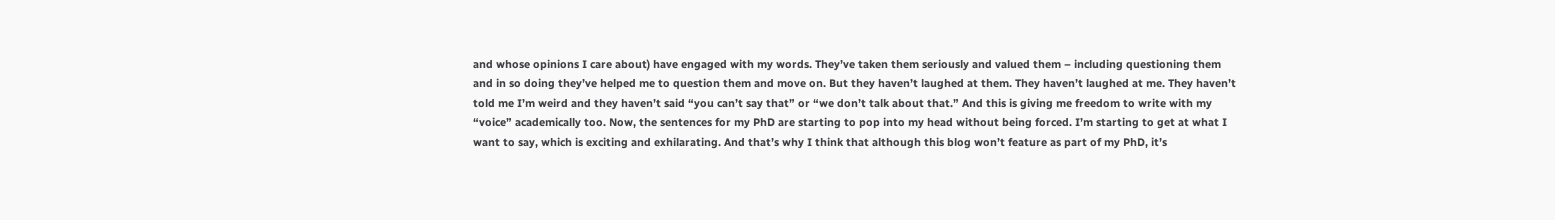and whose opinions I care about) have engaged with my words. They’ve taken them seriously and valued them – including questioning them and in so doing they’ve helped me to question them and move on. But they haven’t laughed at them. They haven’t laughed at me. They haven’t told me I’m weird and they haven’t said “you can’t say that” or “we don’t talk about that.” And this is giving me freedom to write with my “voice” academically too. Now, the sentences for my PhD are starting to pop into my head without being forced. I’m starting to get at what I want to say, which is exciting and exhilarating. And that’s why I think that although this blog won’t feature as part of my PhD, it’s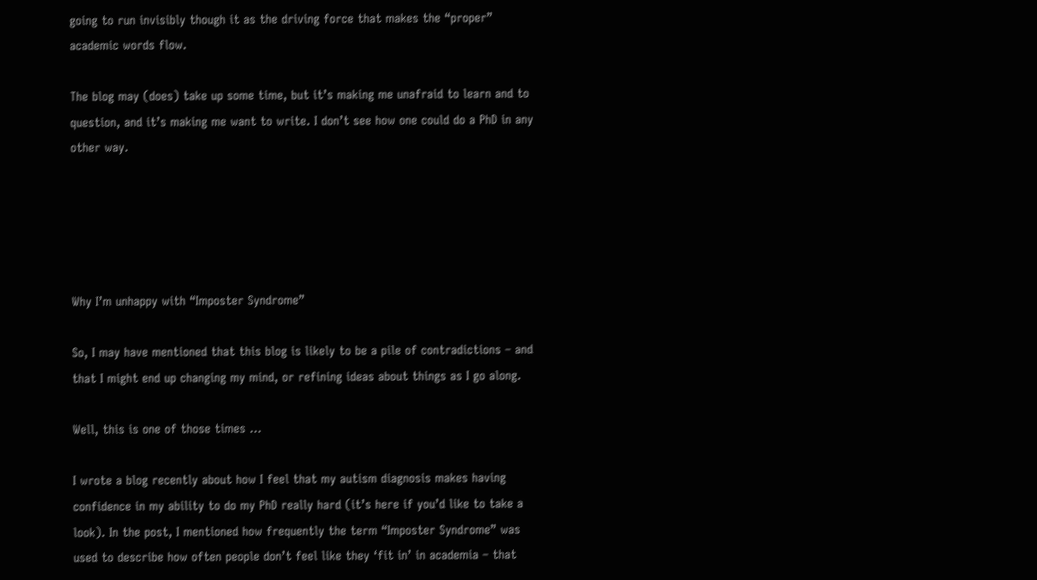going to run invisibly though it as the driving force that makes the “proper” academic words flow.

The blog may (does) take up some time, but it’s making me unafraid to learn and to question, and it’s making me want to write. I don’t see how one could do a PhD in any other way.





Why I’m unhappy with “Imposter Syndrome”

So, I may have mentioned that this blog is likely to be a pile of contradictions – and that I might end up changing my mind, or refining ideas about things as I go along.

Well, this is one of those times …

I wrote a blog recently about how I feel that my autism diagnosis makes having confidence in my ability to do my PhD really hard (it’s here if you’d like to take a look). In the post, I mentioned how frequently the term “Imposter Syndrome” was used to describe how often people don’t feel like they ‘fit in’ in academia – that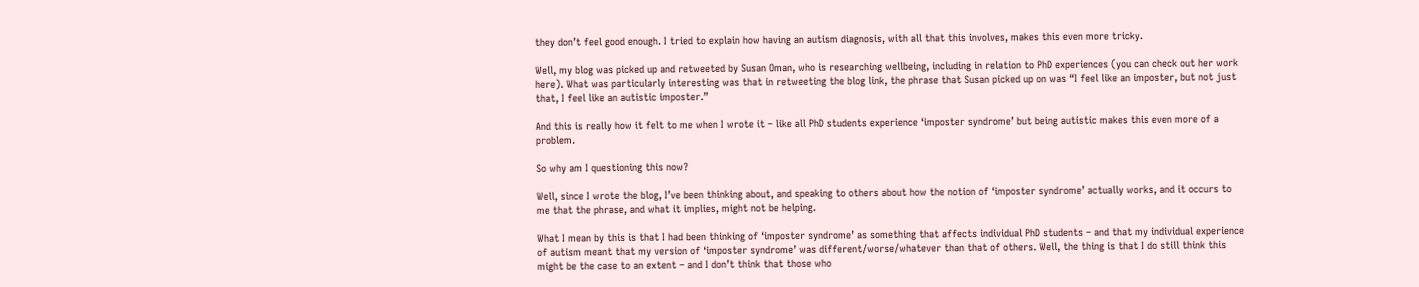they don’t feel good enough. I tried to explain how having an autism diagnosis, with all that this involves, makes this even more tricky.

Well, my blog was picked up and retweeted by Susan Oman, who is researching wellbeing, including in relation to PhD experiences (you can check out her work here). What was particularly interesting was that in retweeting the blog link, the phrase that Susan picked up on was “I feel like an imposter, but not just that, I feel like an autistic imposter.”

And this is really how it felt to me when I wrote it – like all PhD students experience ‘imposter syndrome’ but being autistic makes this even more of a problem.

So why am I questioning this now?

Well, since I wrote the blog, I’ve been thinking about, and speaking to others about how the notion of ‘imposter syndrome’ actually works, and it occurs to me that the phrase, and what it implies, might not be helping.

What I mean by this is that I had been thinking of ‘imposter syndrome’ as something that affects individual PhD students – and that my individual experience of autism meant that my version of ‘imposter syndrome’ was different/worse/whatever than that of others. Well, the thing is that I do still think this might be the case to an extent – and I don’t think that those who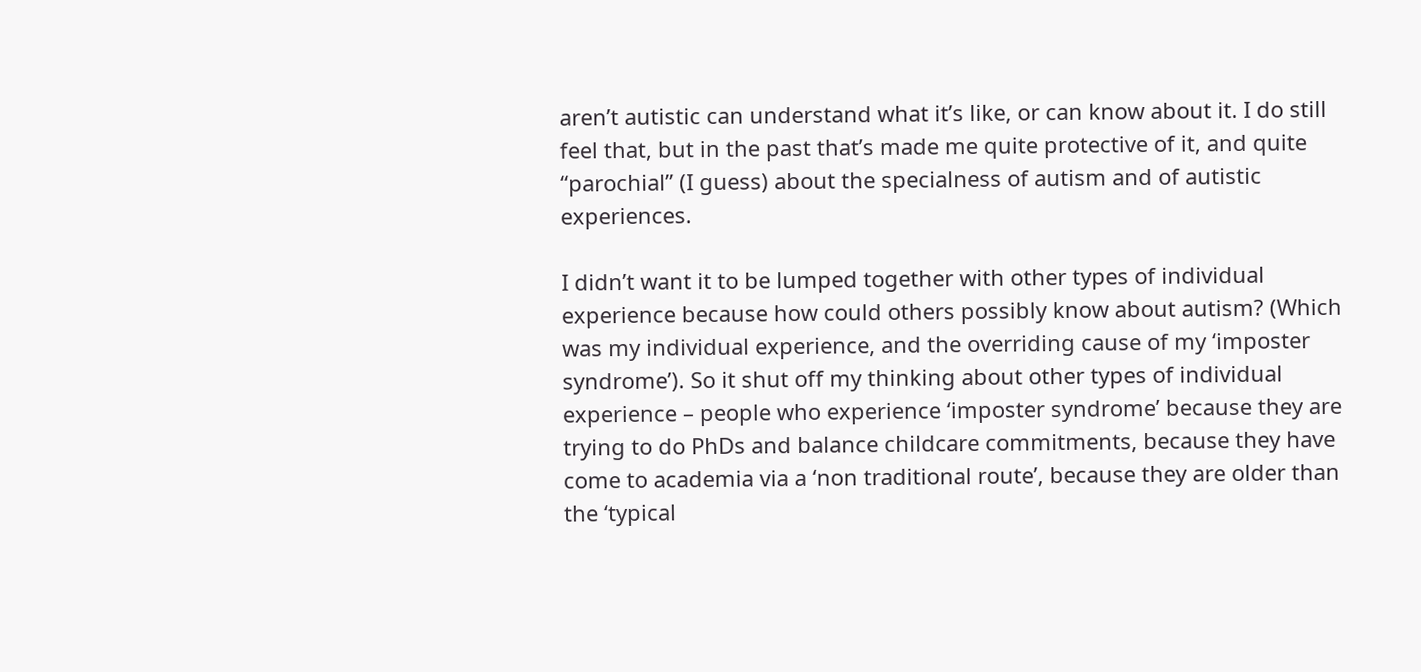aren’t autistic can understand what it’s like, or can know about it. I do still feel that, but in the past that’s made me quite protective of it, and quite “parochial” (I guess) about the specialness of autism and of autistic experiences.

I didn’t want it to be lumped together with other types of individual experience because how could others possibly know about autism? (Which was my individual experience, and the overriding cause of my ‘imposter syndrome’). So it shut off my thinking about other types of individual experience – people who experience ‘imposter syndrome’ because they are trying to do PhDs and balance childcare commitments, because they have come to academia via a ‘non traditional route’, because they are older than the ‘typical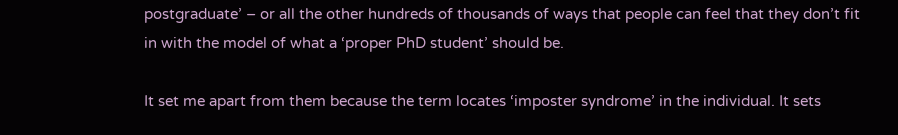postgraduate’ – or all the other hundreds of thousands of ways that people can feel that they don’t fit in with the model of what a ‘proper PhD student’ should be.

It set me apart from them because the term locates ‘imposter syndrome’ in the individual. It sets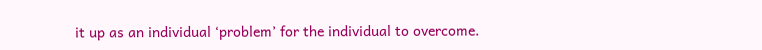it up as an individual ‘problem’ for the individual to overcome.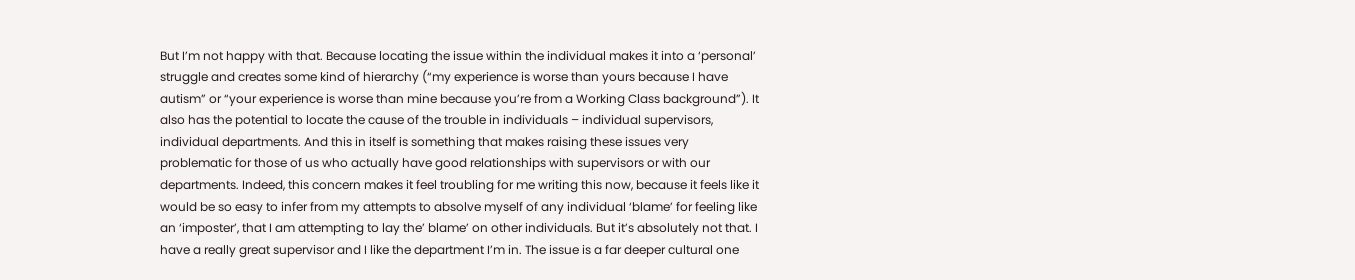But I’m not happy with that. Because locating the issue within the individual makes it into a ‘personal’ struggle and creates some kind of hierarchy (“my experience is worse than yours because I have autism” or “your experience is worse than mine because you’re from a Working Class background”). It also has the potential to locate the cause of the trouble in individuals – individual supervisors, individual departments. And this in itself is something that makes raising these issues very problematic for those of us who actually have good relationships with supervisors or with our departments. Indeed, this concern makes it feel troubling for me writing this now, because it feels like it would be so easy to infer from my attempts to absolve myself of any individual ‘blame’ for feeling like an ‘imposter’, that I am attempting to lay the’ blame’ on other individuals. But it’s absolutely not that. I have a really great supervisor and I like the department I’m in. The issue is a far deeper cultural one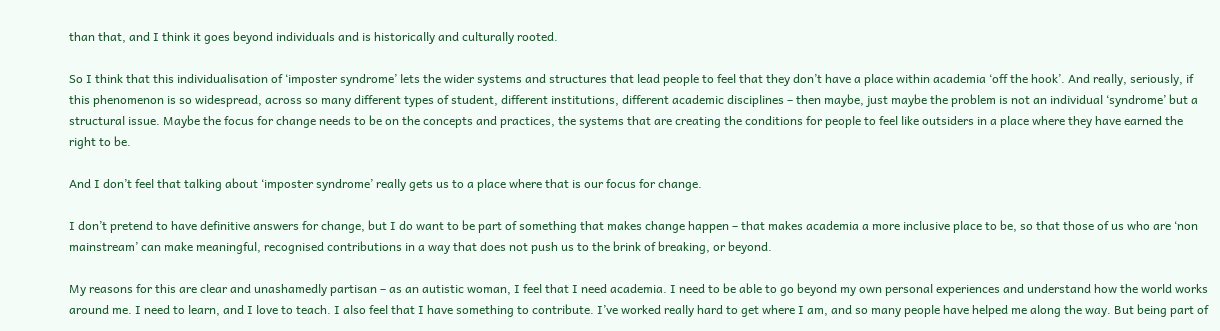than that, and I think it goes beyond individuals and is historically and culturally rooted.

So I think that this individualisation of ‘imposter syndrome’ lets the wider systems and structures that lead people to feel that they don’t have a place within academia ‘off the hook’. And really, seriously, if this phenomenon is so widespread, across so many different types of student, different institutions, different academic disciplines – then maybe, just maybe the problem is not an individual ‘syndrome’ but a structural issue. Maybe the focus for change needs to be on the concepts and practices, the systems that are creating the conditions for people to feel like outsiders in a place where they have earned the right to be.

And I don’t feel that talking about ‘imposter syndrome’ really gets us to a place where that is our focus for change.

I don’t pretend to have definitive answers for change, but I do want to be part of something that makes change happen – that makes academia a more inclusive place to be, so that those of us who are ‘non mainstream’ can make meaningful, recognised contributions in a way that does not push us to the brink of breaking, or beyond.

My reasons for this are clear and unashamedly partisan – as an autistic woman, I feel that I need academia. I need to be able to go beyond my own personal experiences and understand how the world works around me. I need to learn, and I love to teach. I also feel that I have something to contribute. I’ve worked really hard to get where I am, and so many people have helped me along the way. But being part of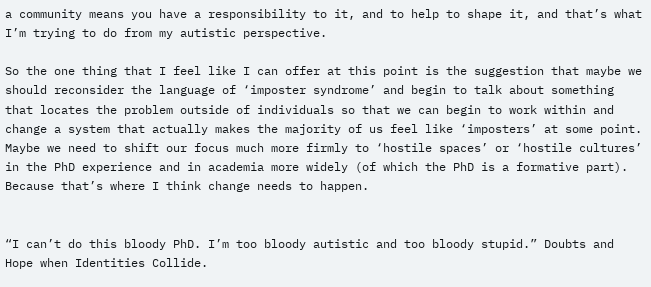a community means you have a responsibility to it, and to help to shape it, and that’s what I’m trying to do from my autistic perspective.

So the one thing that I feel like I can offer at this point is the suggestion that maybe we should reconsider the language of ‘imposter syndrome’ and begin to talk about something that locates the problem outside of individuals so that we can begin to work within and change a system that actually makes the majority of us feel like ‘imposters’ at some point. Maybe we need to shift our focus much more firmly to ‘hostile spaces’ or ‘hostile cultures’ in the PhD experience and in academia more widely (of which the PhD is a formative part). Because that’s where I think change needs to happen.


“I can’t do this bloody PhD. I’m too bloody autistic and too bloody stupid.” Doubts and Hope when Identities Collide.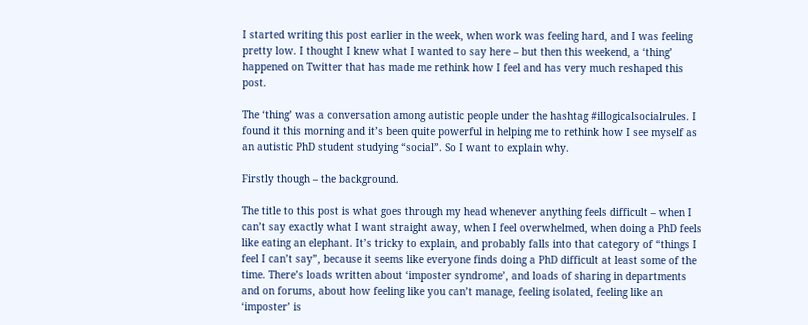I started writing this post earlier in the week, when work was feeling hard, and I was feeling pretty low. I thought I knew what I wanted to say here – but then this weekend, a ‘thing’ happened on Twitter that has made me rethink how I feel and has very much reshaped this post.

The ‘thing’ was a conversation among autistic people under the hashtag #illogicalsocialrules. I found it this morning and it’s been quite powerful in helping me to rethink how I see myself as an autistic PhD student studying “social”. So I want to explain why.

Firstly though – the background.

The title to this post is what goes through my head whenever anything feels difficult – when I can’t say exactly what I want straight away, when I feel overwhelmed, when doing a PhD feels like eating an elephant. It’s tricky to explain, and probably falls into that category of “things I feel I can’t say”, because it seems like everyone finds doing a PhD difficult at least some of the time. There’s loads written about ‘imposter syndrome’, and loads of sharing in departments and on forums, about how feeling like you can’t manage, feeling isolated, feeling like an ‘imposter’ is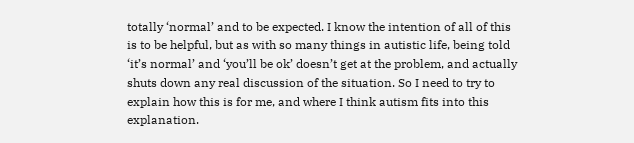totally ‘normal’ and to be expected. I know the intention of all of this is to be helpful, but as with so many things in autistic life, being told ‘it’s normal’ and ‘you’ll be ok’ doesn’t get at the problem, and actually shuts down any real discussion of the situation. So I need to try to explain how this is for me, and where I think autism fits into this explanation.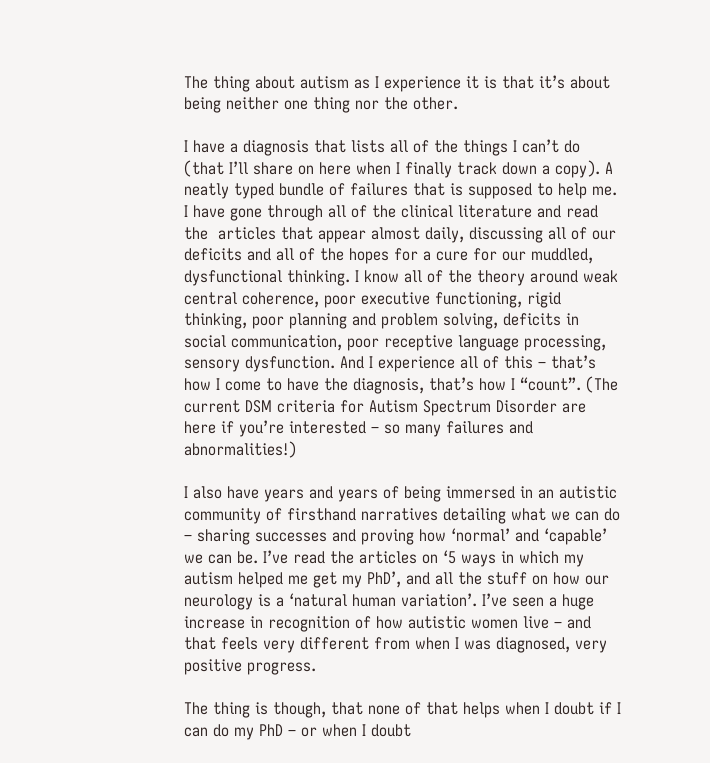The thing about autism as I experience it is that it’s about being neither one thing nor the other.

I have a diagnosis that lists all of the things I can’t do (that I’ll share on here when I finally track down a copy). A neatly typed bundle of failures that is supposed to help me. I have gone through all of the clinical literature and read the  articles that appear almost daily, discussing all of our deficits and all of the hopes for a cure for our muddled, dysfunctional thinking. I know all of the theory around weak central coherence, poor executive functioning, rigid thinking, poor planning and problem solving, deficits in social communication, poor receptive language processing, sensory dysfunction. And I experience all of this – that’s how I come to have the diagnosis, that’s how I “count”. (The current DSM criteria for Autism Spectrum Disorder are here if you’re interested – so many failures and abnormalities!)

I also have years and years of being immersed in an autistic community of firsthand narratives detailing what we can do – sharing successes and proving how ‘normal’ and ‘capable’ we can be. I’ve read the articles on ‘5 ways in which my autism helped me get my PhD’, and all the stuff on how our neurology is a ‘natural human variation’. I’ve seen a huge increase in recognition of how autistic women live – and that feels very different from when I was diagnosed, very positive progress.

The thing is though, that none of that helps when I doubt if I can do my PhD – or when I doubt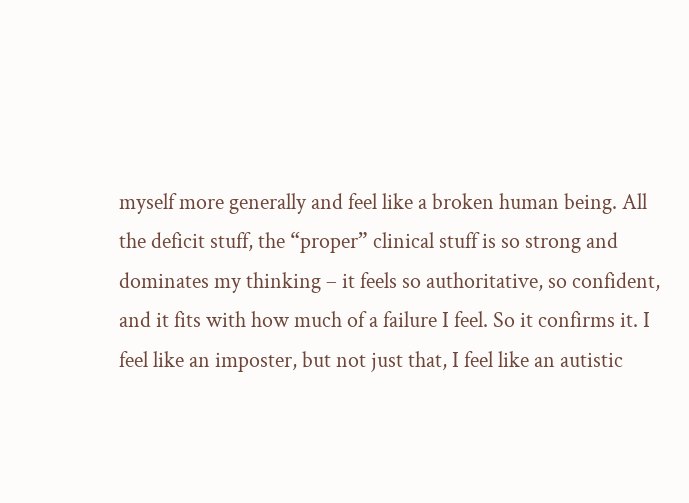myself more generally and feel like a broken human being. All the deficit stuff, the “proper” clinical stuff is so strong and dominates my thinking – it feels so authoritative, so confident, and it fits with how much of a failure I feel. So it confirms it. I feel like an imposter, but not just that, I feel like an autistic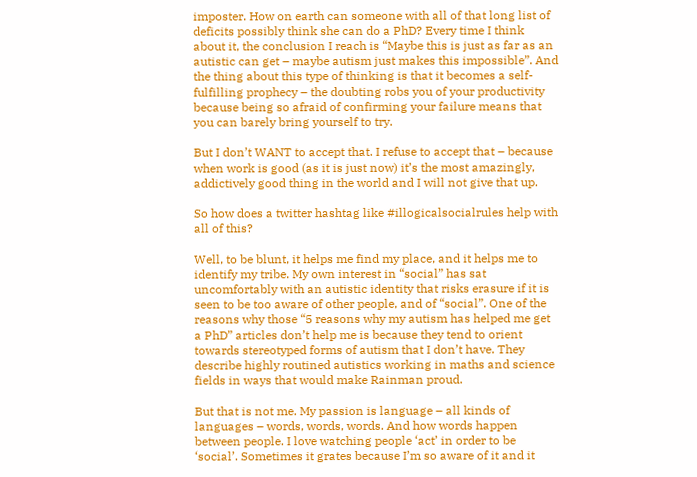imposter. How on earth can someone with all of that long list of deficits possibly think she can do a PhD? Every time I think about it, the conclusion I reach is “Maybe this is just as far as an autistic can get – maybe autism just makes this impossible”. And the thing about this type of thinking is that it becomes a self-fulfilling prophecy – the doubting robs you of your productivity because being so afraid of confirming your failure means that you can barely bring yourself to try.

But I don’t WANT to accept that. I refuse to accept that – because when work is good (as it is just now) it’s the most amazingly, addictively good thing in the world and I will not give that up.

So how does a twitter hashtag like #illogicalsocialrules help with all of this?

Well, to be blunt, it helps me find my place, and it helps me to identify my tribe. My own interest in “social” has sat uncomfortably with an autistic identity that risks erasure if it is seen to be too aware of other people, and of “social”. One of the reasons why those “5 reasons why my autism has helped me get a PhD” articles don’t help me is because they tend to orient towards stereotyped forms of autism that I don’t have. They describe highly routined autistics working in maths and science fields in ways that would make Rainman proud.

But that is not me. My passion is language – all kinds of languages – words, words, words. And how words happen between people. I love watching people ‘act’ in order to be ‘social’. Sometimes it grates because I’m so aware of it and it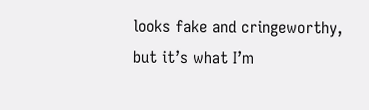looks fake and cringeworthy, but it’s what I’m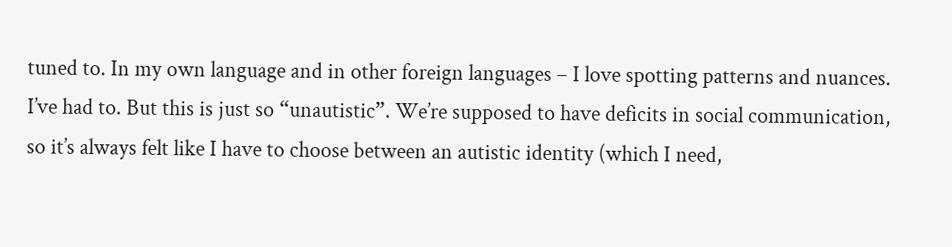tuned to. In my own language and in other foreign languages – I love spotting patterns and nuances. I’ve had to. But this is just so “unautistic”. We’re supposed to have deficits in social communication, so it’s always felt like I have to choose between an autistic identity (which I need,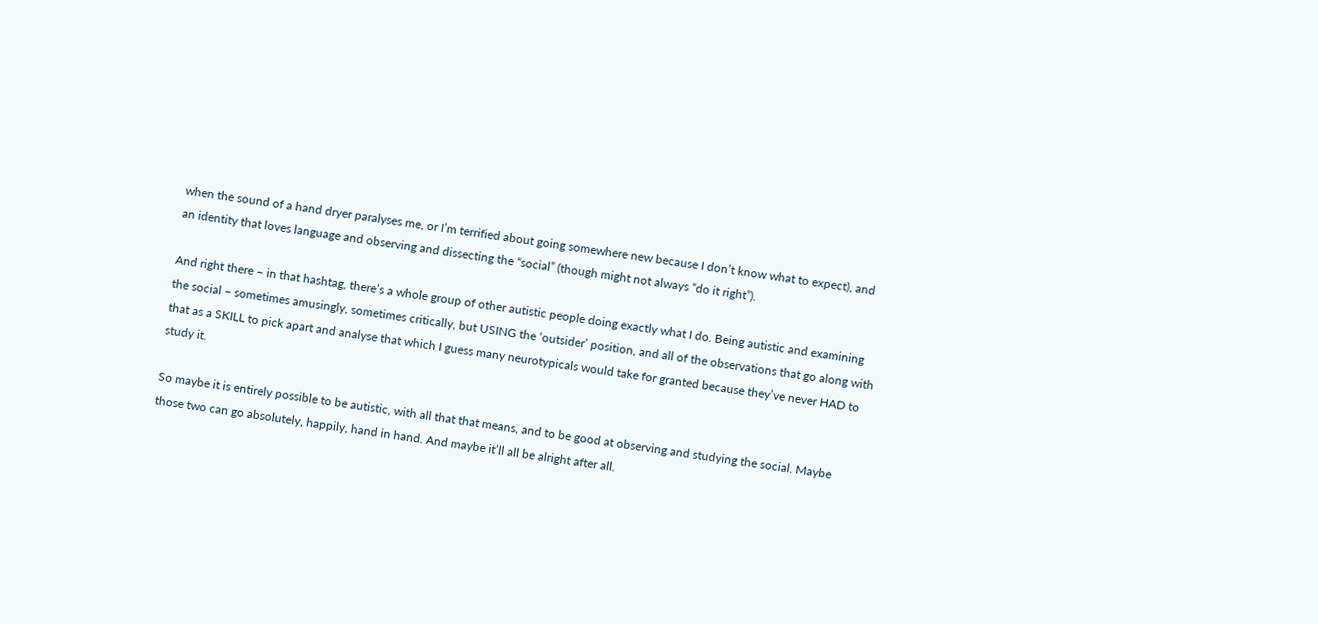when the sound of a hand dryer paralyses me, or I’m terrified about going somewhere new because I don’t know what to expect), and an identity that loves language and observing and dissecting the “social” (though might not always “do it right”).

And right there – in that hashtag, there’s a whole group of other autistic people doing exactly what I do. Being autistic and examining the social – sometimes amusingly, sometimes critically, but USING the ‘outsider’ position, and all of the observations that go along with that as a SKILL to pick apart and analyse that which I guess many neurotypicals would take for granted because they’ve never HAD to study it.

So maybe it is entirely possible to be autistic, with all that that means, and to be good at observing and studying the social. Maybe those two can go absolutely, happily, hand in hand. And maybe it’ll all be alright after all.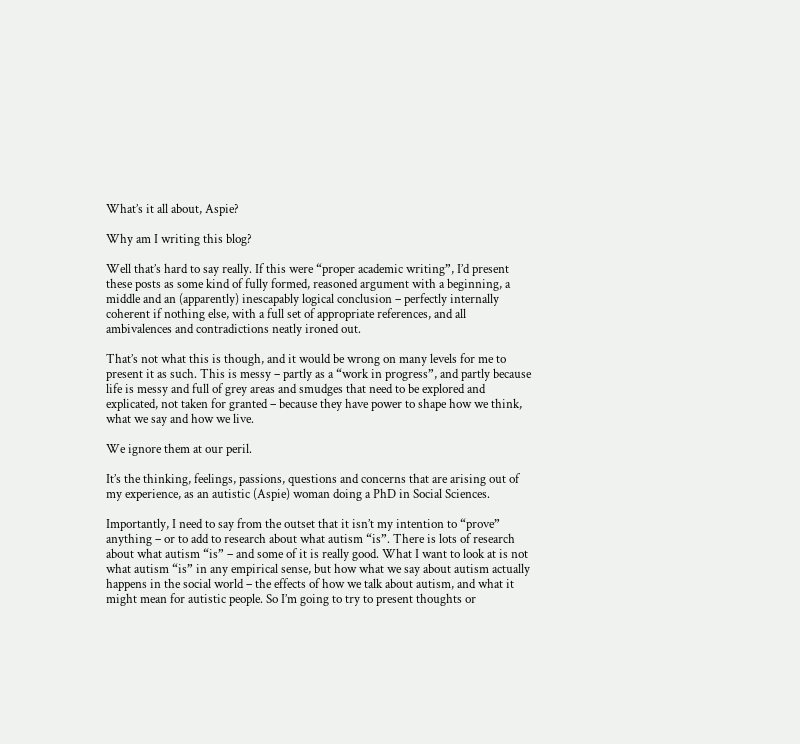What’s it all about, Aspie?

Why am I writing this blog?

Well that’s hard to say really. If this were “proper academic writing”, I’d present these posts as some kind of fully formed, reasoned argument with a beginning, a middle and an (apparently) inescapably logical conclusion – perfectly internally coherent if nothing else, with a full set of appropriate references, and all ambivalences and contradictions neatly ironed out.

That’s not what this is though, and it would be wrong on many levels for me to present it as such. This is messy – partly as a “work in progress”, and partly because life is messy and full of grey areas and smudges that need to be explored and explicated, not taken for granted – because they have power to shape how we think, what we say and how we live.

We ignore them at our peril.

It’s the thinking, feelings, passions, questions and concerns that are arising out of my experience, as an autistic (Aspie) woman doing a PhD in Social Sciences.

Importantly, I need to say from the outset that it isn’t my intention to “prove” anything – or to add to research about what autism “is”. There is lots of research about what autism “is” – and some of it is really good. What I want to look at is not what autism “is” in any empirical sense, but how what we say about autism actually happens in the social world – the effects of how we talk about autism, and what it might mean for autistic people. So I’m going to try to present thoughts or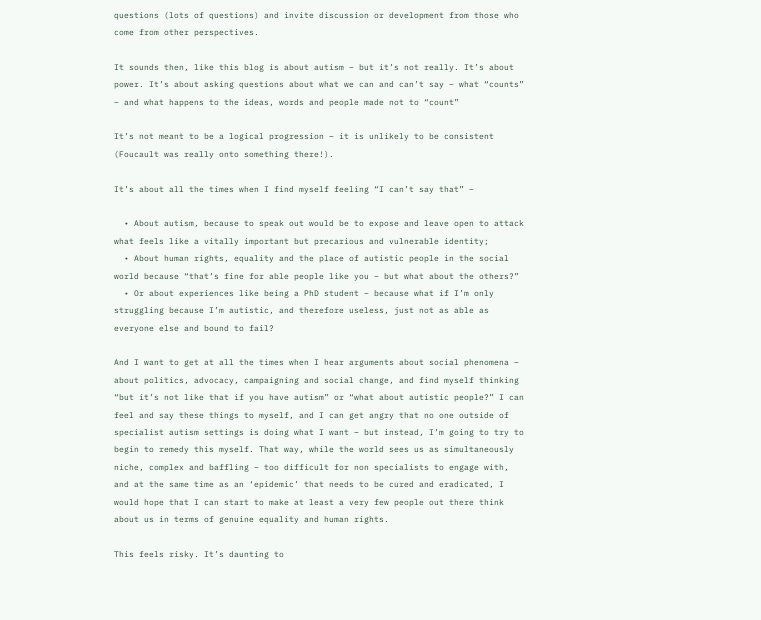questions (lots of questions) and invite discussion or development from those who come from other perspectives.

It sounds then, like this blog is about autism – but it’s not really. It’s about power. It’s about asking questions about what we can and can’t say – what “counts” – and what happens to the ideas, words and people made not to “count”

It’s not meant to be a logical progression – it is unlikely to be consistent (Foucault was really onto something there!).

It’s about all the times when I find myself feeling “I can’t say that” –

  • About autism, because to speak out would be to expose and leave open to attack what feels like a vitally important but precarious and vulnerable identity;
  • About human rights, equality and the place of autistic people in the social world because “that’s fine for able people like you – but what about the others?”
  • Or about experiences like being a PhD student – because what if I’m only struggling because I’m autistic, and therefore useless, just not as able as everyone else and bound to fail?

And I want to get at all the times when I hear arguments about social phenomena – about politics, advocacy, campaigning and social change, and find myself thinking “but it’s not like that if you have autism” or “what about autistic people?” I can feel and say these things to myself, and I can get angry that no one outside of specialist autism settings is doing what I want – but instead, I’m going to try to begin to remedy this myself. That way, while the world sees us as simultaneously niche, complex and baffling – too difficult for non specialists to engage with, and at the same time as an ‘epidemic’ that needs to be cured and eradicated, I would hope that I can start to make at least a very few people out there think about us in terms of genuine equality and human rights.

This feels risky. It’s daunting to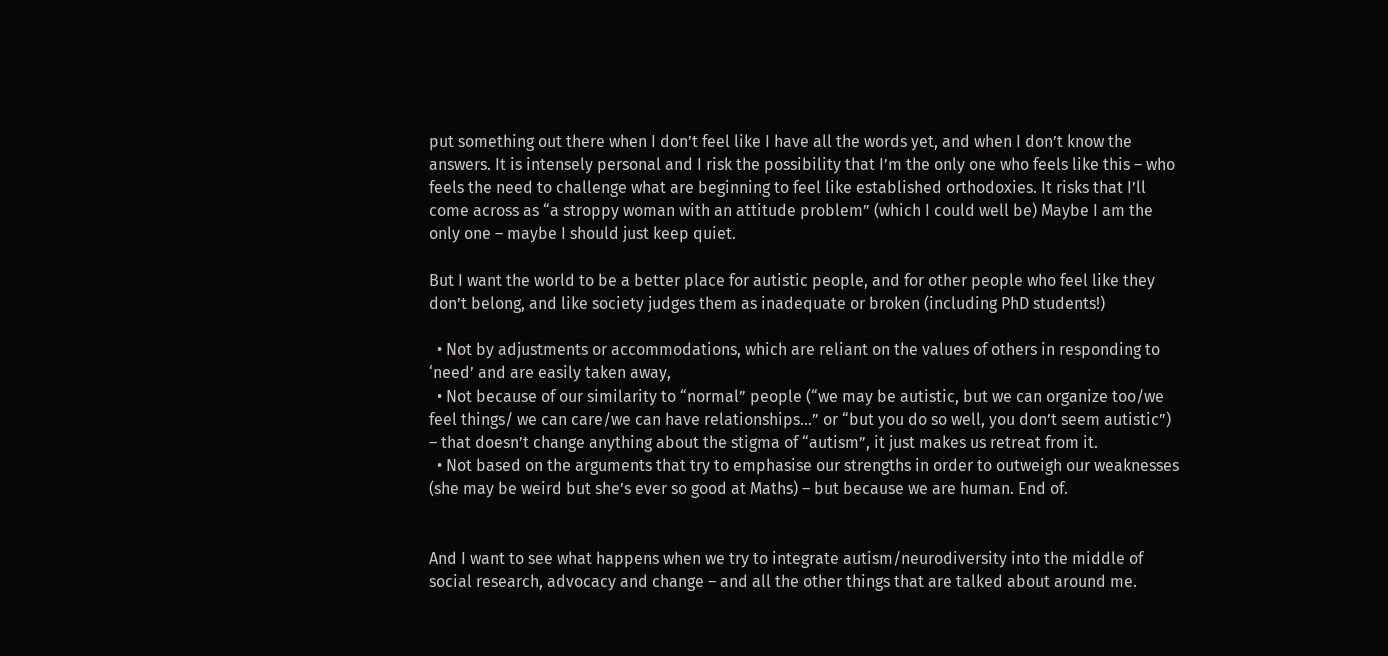put something out there when I don’t feel like I have all the words yet, and when I don’t know the answers. It is intensely personal and I risk the possibility that I’m the only one who feels like this – who feels the need to challenge what are beginning to feel like established orthodoxies. It risks that I’ll come across as “a stroppy woman with an attitude problem” (which I could well be) Maybe I am the only one – maybe I should just keep quiet.

But I want the world to be a better place for autistic people, and for other people who feel like they don’t belong, and like society judges them as inadequate or broken (including PhD students!)

  • Not by adjustments or accommodations, which are reliant on the values of others in responding to ‘need’ and are easily taken away,
  • Not because of our similarity to “normal” people (“we may be autistic, but we can organize too/we feel things/ we can care/we can have relationships…” or “but you do so well, you don’t seem autistic”) – that doesn’t change anything about the stigma of “autism”, it just makes us retreat from it.
  • Not based on the arguments that try to emphasise our strengths in order to outweigh our weaknesses (she may be weird but she’s ever so good at Maths) – but because we are human. End of.


And I want to see what happens when we try to integrate autism/neurodiversity into the middle of social research, advocacy and change – and all the other things that are talked about around me.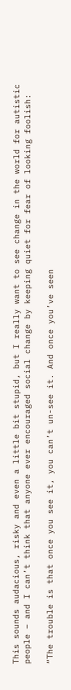This sounds audacious, risky and even a little bit stupid, but I really want to see change in the world for autistic people – and I can’t think that anyone ever encouraged social change by keeping quiet for fear of looking foolish:

“The trouble is that once you see it, you can’t un-see it. And once you’ve seen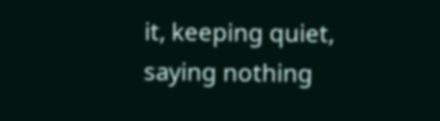it, keeping quiet, saying nothing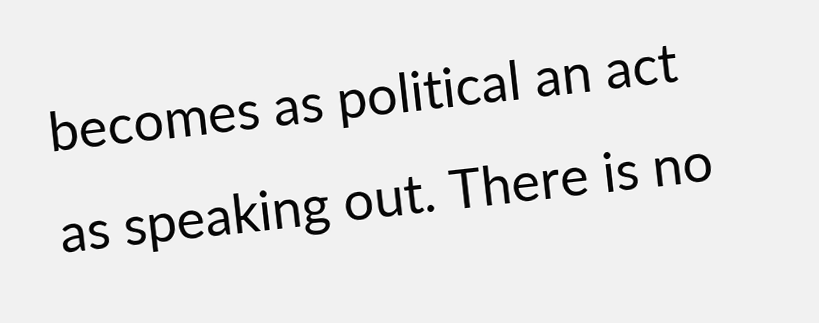becomes as political an act as speaking out. There is no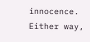innocence. Either way,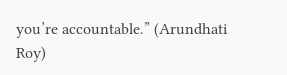you’re accountable.” (Arundhati Roy)